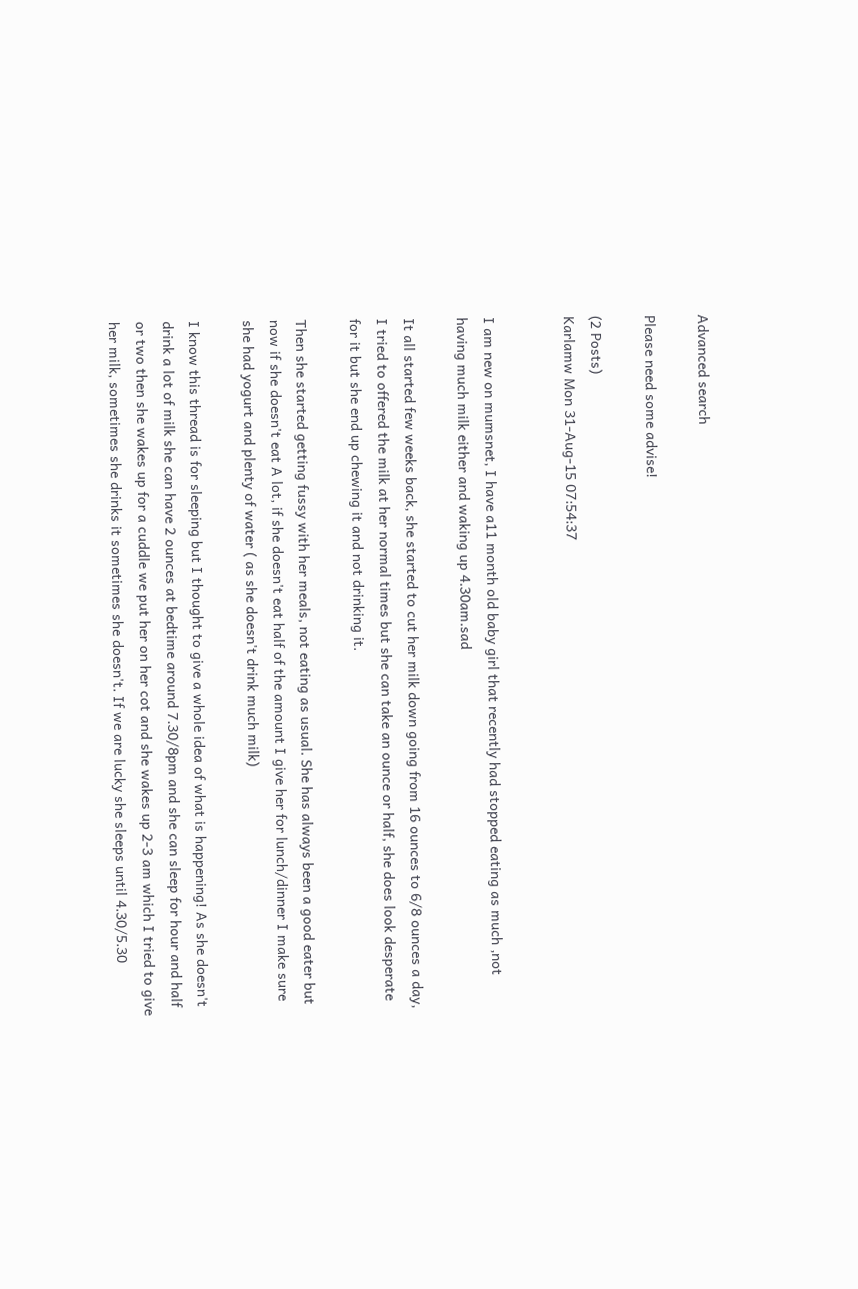Advanced search

Please need some advise!

(2 Posts)
Karlamw Mon 31-Aug-15 07:54:37


I am new on mumsnet, I have a11 month old baby girl that recently had stopped eating as much ,not having much milk either and waking up 4.30am.sad

It all started few weeks back, she started to cut her milk down going from 16 ounces to 6/8 ounces a day, I tried to offered the milk at her normal times but she can take an ounce or half, she does look desperate for it but she end up chewing it and not drinking it.

Then she started getting fussy with her meals, not eating as usual. She has always been a good eater but now if she doesn't eat A lot, if she doesn't eat half of the amount I give her for lunch/dinner I make sure she had yogurt and plenty of water ( as she doesn't drink much milk)

I know this thread is for sleeping but I thought to give a whole idea of what is happening! As she doesn't drink a lot of milk she can have 2 ounces at bedtime around 7.30/8pm and she can sleep for hour and half or two then she wakes up for a cuddle we put her on her cot and she wakes up 2-3 am which I tried to give her milk, sometimes she drinks it sometimes she doesn't. If we are lucky she sleeps until 4.30/5.30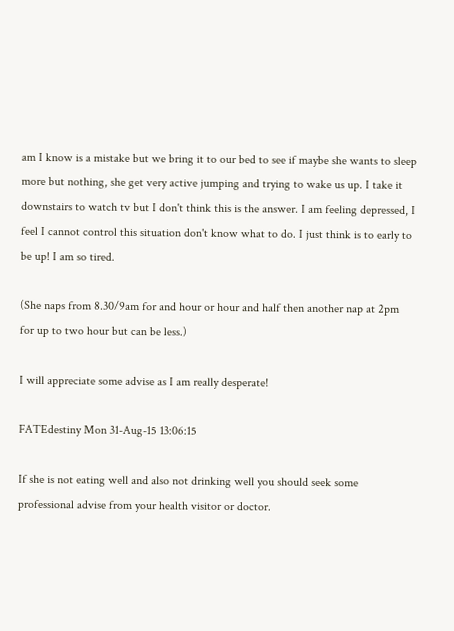am I know is a mistake but we bring it to our bed to see if maybe she wants to sleep more but nothing, she get very active jumping and trying to wake us up. I take it downstairs to watch tv but I don't think this is the answer. I am feeling depressed, I feel I cannot control this situation don't know what to do. I just think is to early to be up! I am so tired.

(She naps from 8.30/9am for and hour or hour and half then another nap at 2pm for up to two hour but can be less.)

I will appreciate some advise as I am really desperate!

FATEdestiny Mon 31-Aug-15 13:06:15

If she is not eating well and also not drinking well you should seek some professional advise from your health visitor or doctor.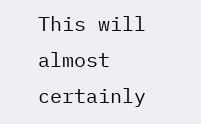This will almost certainly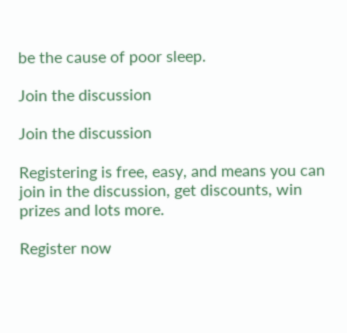be the cause of poor sleep.

Join the discussion

Join the discussion

Registering is free, easy, and means you can join in the discussion, get discounts, win prizes and lots more.

Register now